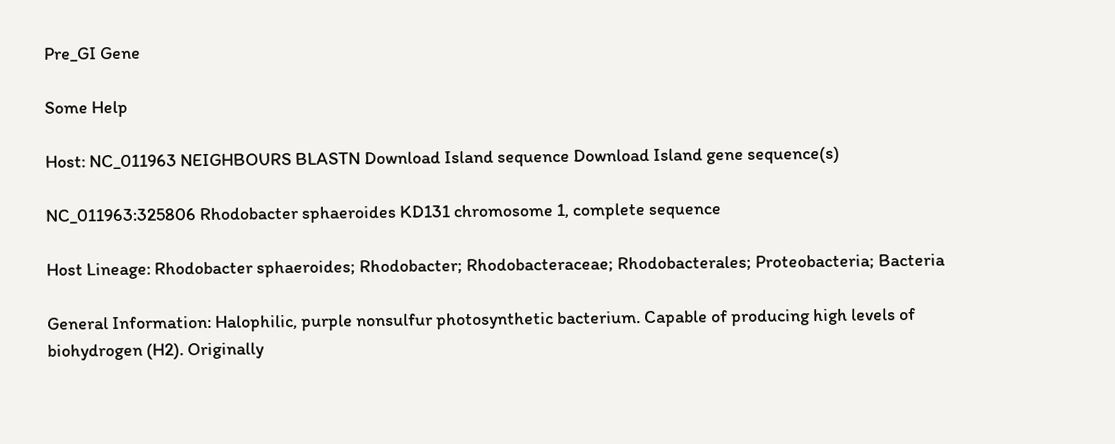Pre_GI Gene

Some Help

Host: NC_011963 NEIGHBOURS BLASTN Download Island sequence Download Island gene sequence(s)

NC_011963:325806 Rhodobacter sphaeroides KD131 chromosome 1, complete sequence

Host Lineage: Rhodobacter sphaeroides; Rhodobacter; Rhodobacteraceae; Rhodobacterales; Proteobacteria; Bacteria

General Information: Halophilic, purple nonsulfur photosynthetic bacterium. Capable of producing high levels of biohydrogen (H2). Originally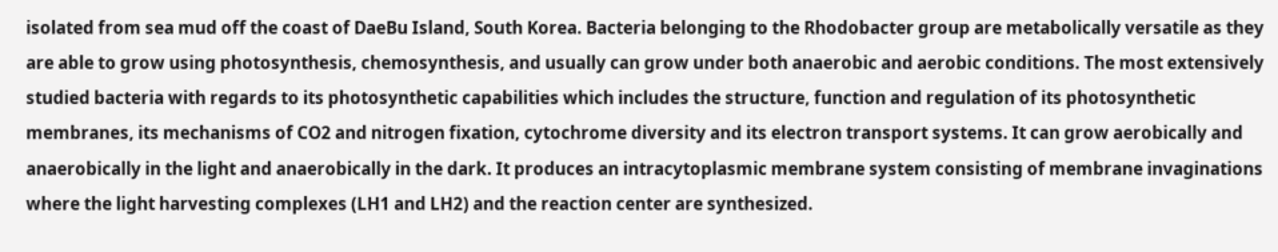isolated from sea mud off the coast of DaeBu Island, South Korea. Bacteria belonging to the Rhodobacter group are metabolically versatile as they are able to grow using photosynthesis, chemosynthesis, and usually can grow under both anaerobic and aerobic conditions. The most extensively studied bacteria with regards to its photosynthetic capabilities which includes the structure, function and regulation of its photosynthetic membranes, its mechanisms of CO2 and nitrogen fixation, cytochrome diversity and its electron transport systems. It can grow aerobically and anaerobically in the light and anaerobically in the dark. It produces an intracytoplasmic membrane system consisting of membrane invaginations where the light harvesting complexes (LH1 and LH2) and the reaction center are synthesized.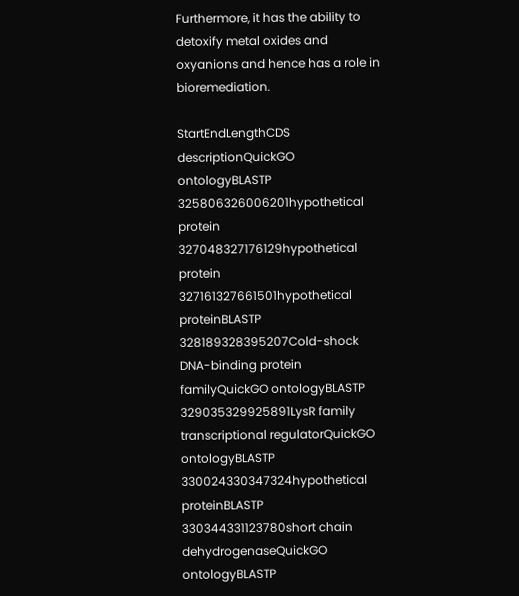Furthermore, it has the ability to detoxify metal oxides and oxyanions and hence has a role in bioremediation.

StartEndLengthCDS descriptionQuickGO ontologyBLASTP
325806326006201hypothetical protein
327048327176129hypothetical protein
327161327661501hypothetical proteinBLASTP
328189328395207Cold-shock DNA-binding protein familyQuickGO ontologyBLASTP
329035329925891LysR family transcriptional regulatorQuickGO ontologyBLASTP
330024330347324hypothetical proteinBLASTP
330344331123780short chain dehydrogenaseQuickGO ontologyBLASTP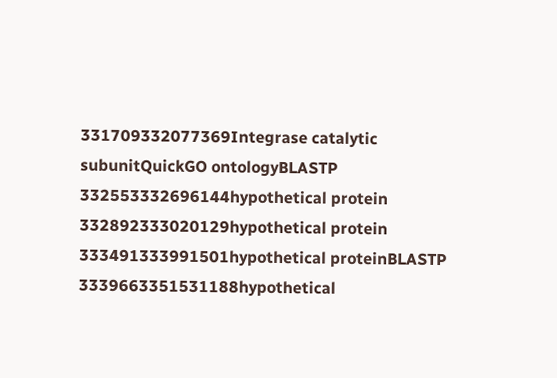331709332077369Integrase catalytic subunitQuickGO ontologyBLASTP
332553332696144hypothetical protein
332892333020129hypothetical protein
333491333991501hypothetical proteinBLASTP
3339663351531188hypothetical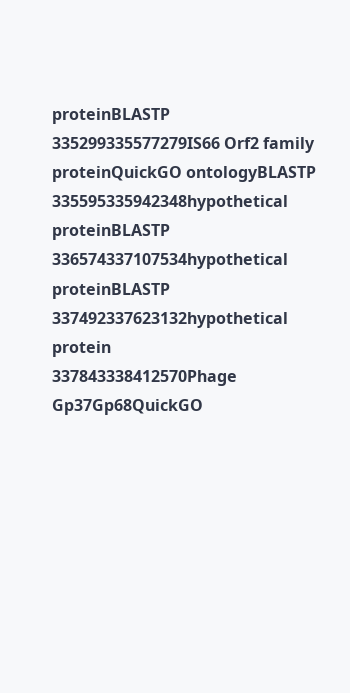proteinBLASTP
335299335577279IS66 Orf2 family proteinQuickGO ontologyBLASTP
335595335942348hypothetical proteinBLASTP
336574337107534hypothetical proteinBLASTP
337492337623132hypothetical protein
337843338412570Phage Gp37Gp68QuickGO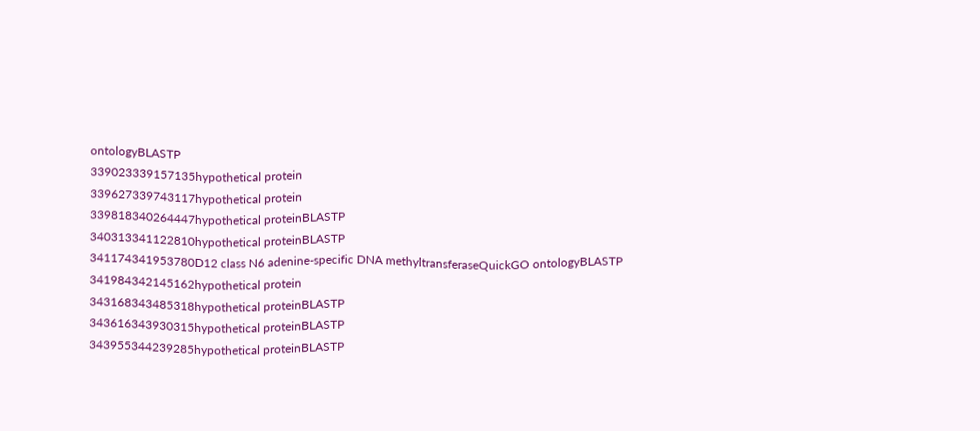ontologyBLASTP
339023339157135hypothetical protein
339627339743117hypothetical protein
339818340264447hypothetical proteinBLASTP
340313341122810hypothetical proteinBLASTP
341174341953780D12 class N6 adenine-specific DNA methyltransferaseQuickGO ontologyBLASTP
341984342145162hypothetical protein
343168343485318hypothetical proteinBLASTP
343616343930315hypothetical proteinBLASTP
343955344239285hypothetical proteinBLASTP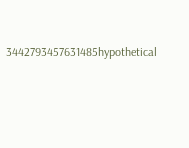3442793457631485hypothetical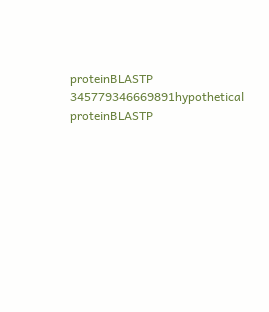proteinBLASTP
345779346669891hypothetical proteinBLASTP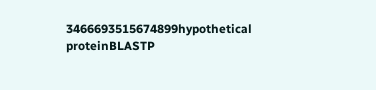3466693515674899hypothetical proteinBLASTP